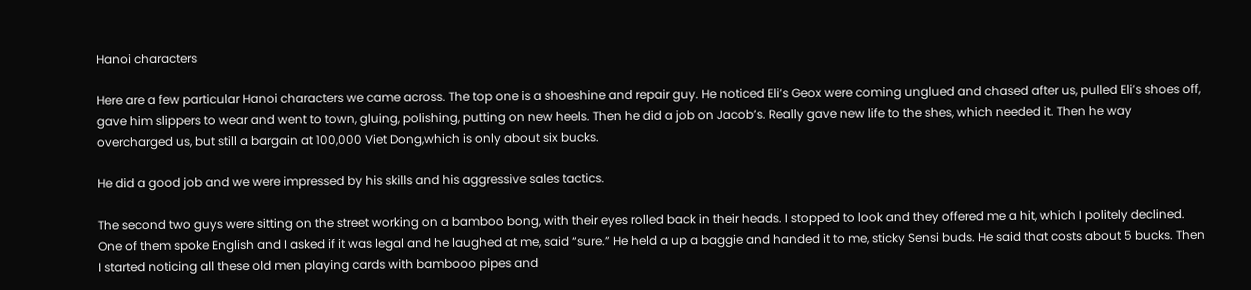Hanoi characters

Here are a few particular Hanoi characters we came across. The top one is a shoeshine and repair guy. He noticed Eli’s Geox were coming unglued and chased after us, pulled Eli’s shoes off, gave him slippers to wear and went to town, gluing, polishing, putting on new heels. Then he did a job on Jacob’s. Really gave new life to the shes, which needed it. Then he way overcharged us, but still a bargain at 100,000 Viet Dong,which is only about six bucks.

He did a good job and we were impressed by his skills and his aggressive sales tactics.

The second two guys were sitting on the street working on a bamboo bong, with their eyes rolled back in their heads. I stopped to look and they offered me a hit, which I politely declined. One of them spoke English and I asked if it was legal and he laughed at me, said “sure.” He held a up a baggie and handed it to me, sticky Sensi buds. He said that costs about 5 bucks. Then I started noticing all these old men playing cards with bambooo pipes and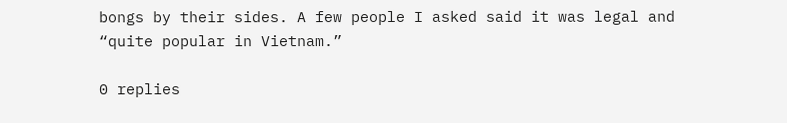bongs by their sides. A few people I asked said it was legal and “quite popular in Vietnam.”

0 replies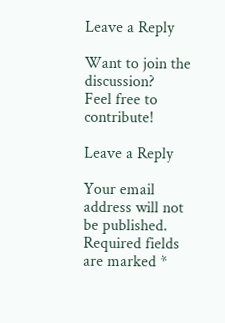Leave a Reply

Want to join the discussion?
Feel free to contribute!

Leave a Reply

Your email address will not be published. Required fields are marked *